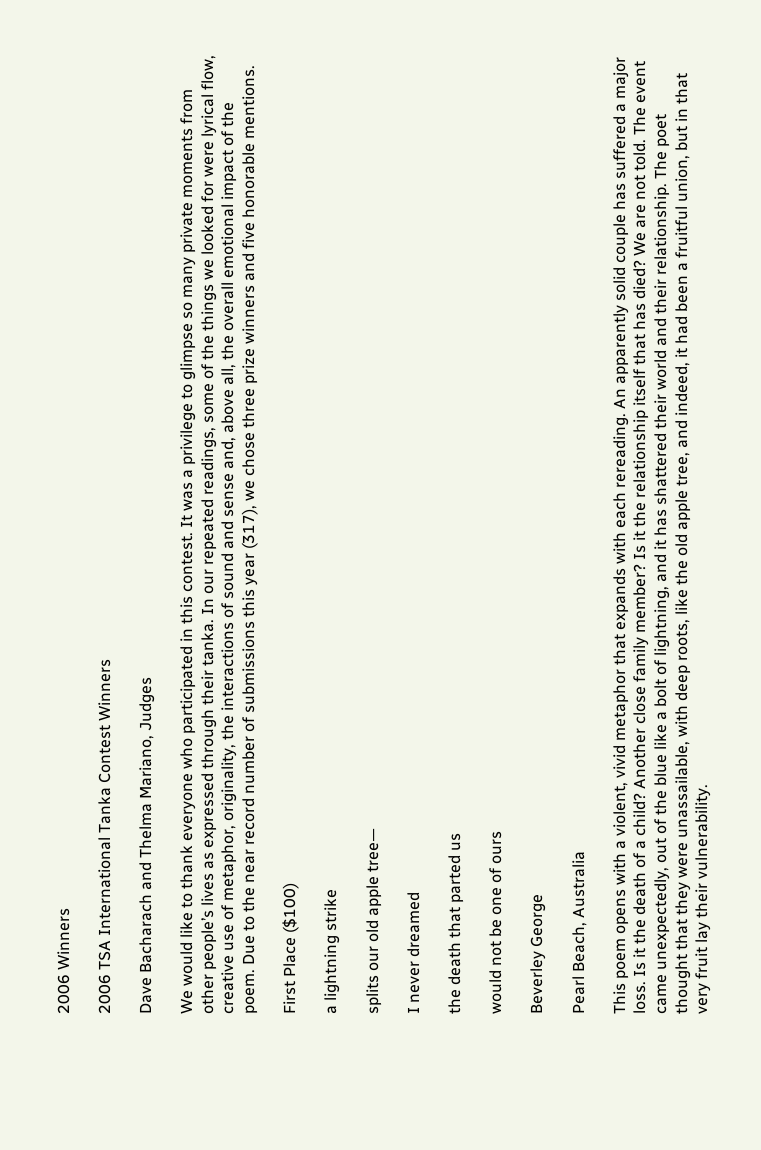2006 Winners

2006 TSA International Tanka Contest Winners

Dave Bacharach and Thelma Mariano, Judges

We would like to thank everyone who participated in this contest. It was a privilege to glimpse so many private moments from other people’s lives as expressed through their tanka. In our repeated readings, some of the things we looked for were lyrical flow, creative use of metaphor, originality, the interactions of sound and sense and, above all, the overall emotional impact of the poem. Due to the near record number of submissions this year (317), we chose three prize winners and five honorable mentions.

First Place ($100)

a lightning strike

splits our old apple tree—

I never dreamed

the death that parted us

would not be one of ours

Beverley George

Pearl Beach, Australia

This poem opens with a violent, vivid metaphor that expands with each rereading. An apparently solid couple has suffered a major loss. Is it the death of a child? Another close family member? Is it the relationship itself that has died? We are not told. The event came unexpectedly, out of the blue like a bolt of lightning, and it has shattered their world and their relationship. The poet thought that they were unassailable, with deep roots, like the old apple tree, and indeed, it had been a fruitful union, but in that very fruit lay their vulnerability.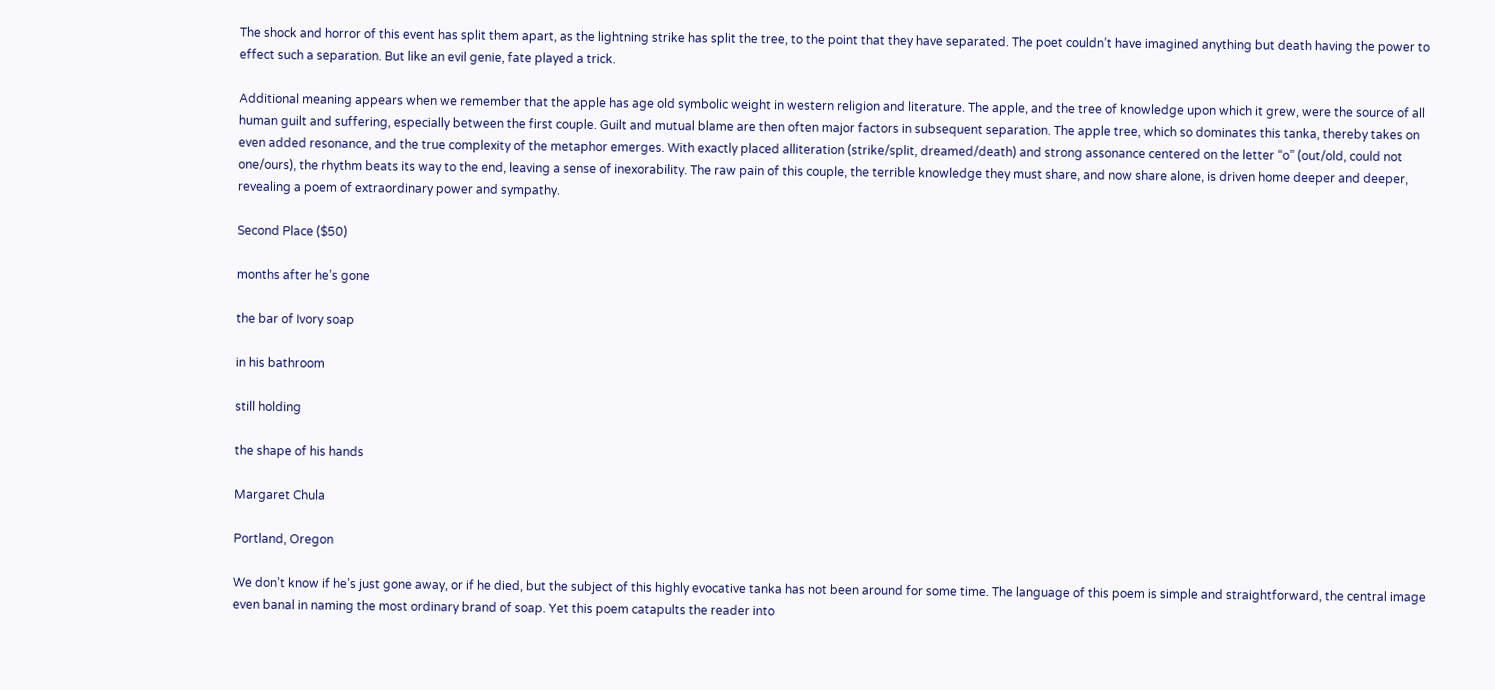The shock and horror of this event has split them apart, as the lightning strike has split the tree, to the point that they have separated. The poet couldn’t have imagined anything but death having the power to effect such a separation. But like an evil genie, fate played a trick.

Additional meaning appears when we remember that the apple has age old symbolic weight in western religion and literature. The apple, and the tree of knowledge upon which it grew, were the source of all human guilt and suffering, especially between the first couple. Guilt and mutual blame are then often major factors in subsequent separation. The apple tree, which so dominates this tanka, thereby takes on even added resonance, and the true complexity of the metaphor emerges. With exactly placed alliteration (strike/split, dreamed/death) and strong assonance centered on the letter “o” (out/old, could not one/ours), the rhythm beats its way to the end, leaving a sense of inexorability. The raw pain of this couple, the terrible knowledge they must share, and now share alone, is driven home deeper and deeper, revealing a poem of extraordinary power and sympathy.

Second Place ($50)

months after he’s gone

the bar of Ivory soap

in his bathroom

still holding

the shape of his hands

Margaret Chula

Portland, Oregon

We don’t know if he’s just gone away, or if he died, but the subject of this highly evocative tanka has not been around for some time. The language of this poem is simple and straightforward, the central image even banal in naming the most ordinary brand of soap. Yet this poem catapults the reader into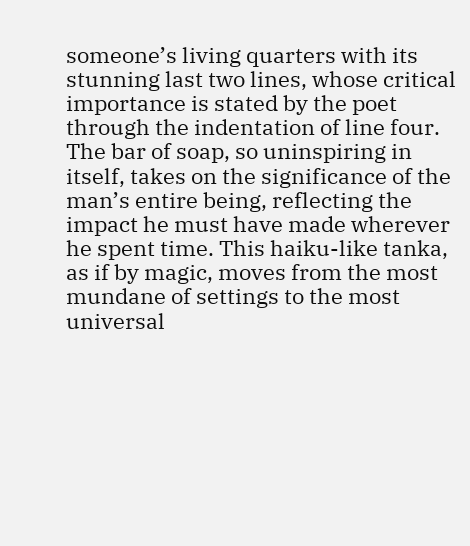someone’s living quarters with its stunning last two lines, whose critical importance is stated by the poet through the indentation of line four. The bar of soap, so uninspiring in itself, takes on the significance of the man’s entire being, reflecting the impact he must have made wherever he spent time. This haiku-like tanka, as if by magic, moves from the most mundane of settings to the most universal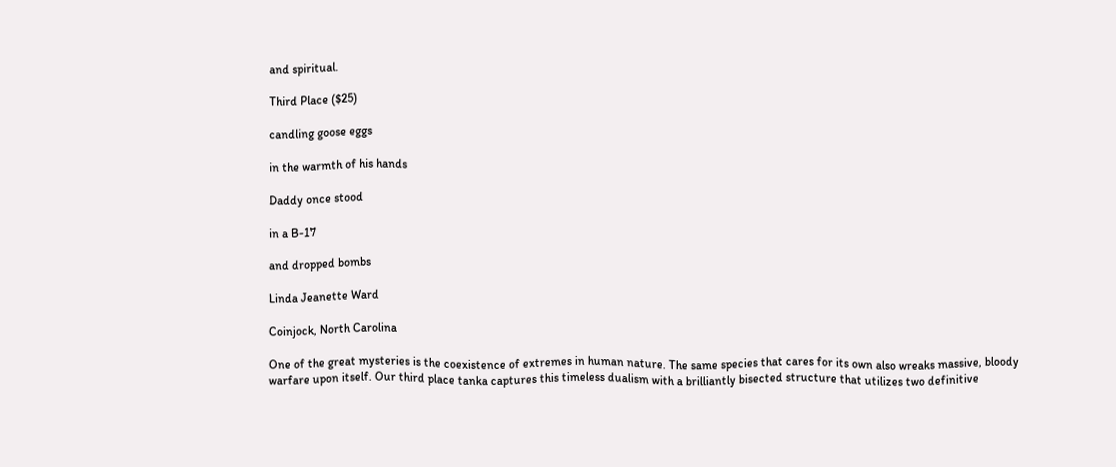and spiritual.

Third Place ($25)

candling goose eggs

in the warmth of his hands

Daddy once stood

in a B-17

and dropped bombs

Linda Jeanette Ward

Coinjock, North Carolina

One of the great mysteries is the coexistence of extremes in human nature. The same species that cares for its own also wreaks massive, bloody warfare upon itself. Our third place tanka captures this timeless dualism with a brilliantly bisected structure that utilizes two definitive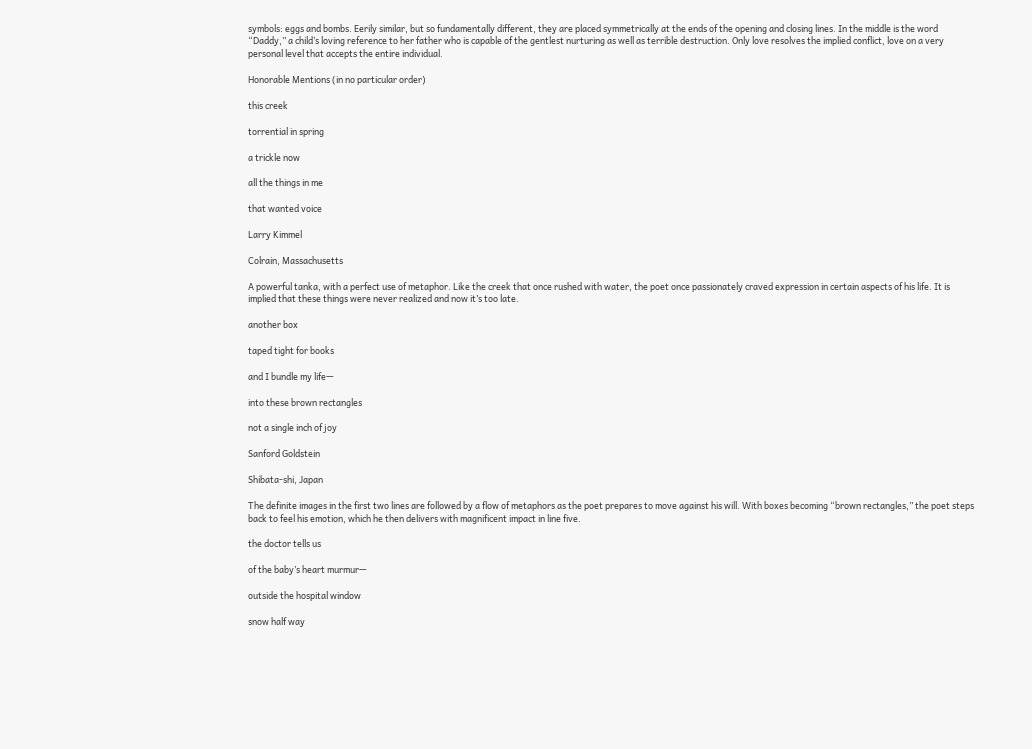symbols: eggs and bombs. Eerily similar, but so fundamentally different, they are placed symmetrically at the ends of the opening and closing lines. In the middle is the word “Daddy,” a child’s loving reference to her father who is capable of the gentlest nurturing as well as terrible destruction. Only love resolves the implied conflict, love on a very personal level that accepts the entire individual.

Honorable Mentions (in no particular order)

this creek

torrential in spring

a trickle now

all the things in me

that wanted voice

Larry Kimmel

Colrain, Massachusetts

A powerful tanka, with a perfect use of metaphor. Like the creek that once rushed with water, the poet once passionately craved expression in certain aspects of his life. It is implied that these things were never realized and now it’s too late.

another box

taped tight for books

and I bundle my life—

into these brown rectangles

not a single inch of joy

Sanford Goldstein

Shibata-shi, Japan

The definite images in the first two lines are followed by a flow of metaphors as the poet prepares to move against his will. With boxes becoming “brown rectangles,” the poet steps back to feel his emotion, which he then delivers with magnificent impact in line five.

the doctor tells us

of the baby’s heart murmur—

outside the hospital window

snow half way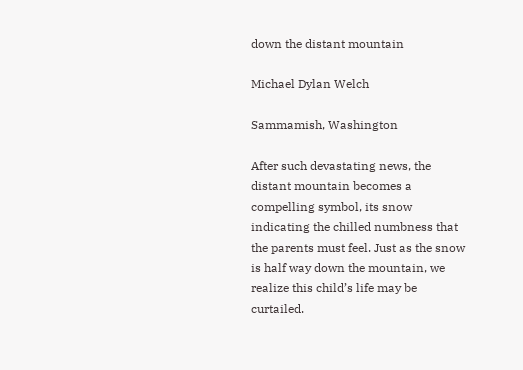down the distant mountain

Michael Dylan Welch

Sammamish, Washington

After such devastating news, the distant mountain becomes a compelling symbol, its snow indicating the chilled numbness that the parents must feel. Just as the snow is half way down the mountain, we realize this child’s life may be curtailed.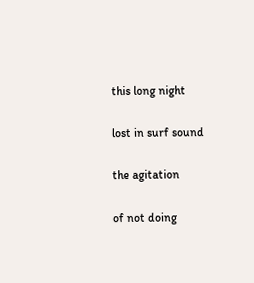this long night

lost in surf sound

the agitation

of not doing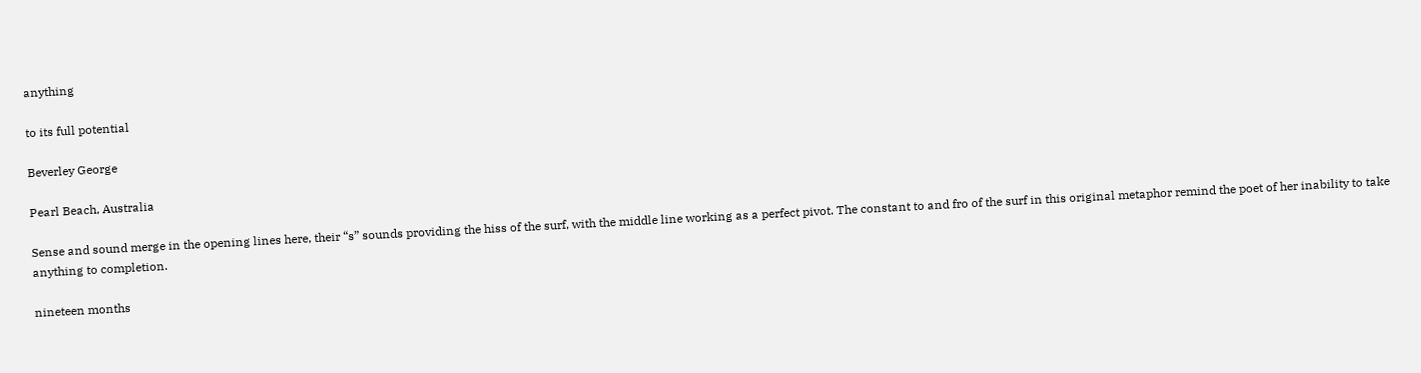anything

to its full potential

Beverley George

Pearl Beach, Australia

Sense and sound merge in the opening lines here, their “s” sounds providing the hiss of the surf, with the middle line working as a perfect pivot. The constant to and fro of the surf in this original metaphor remind the poet of her inability to take anything to completion.

nineteen months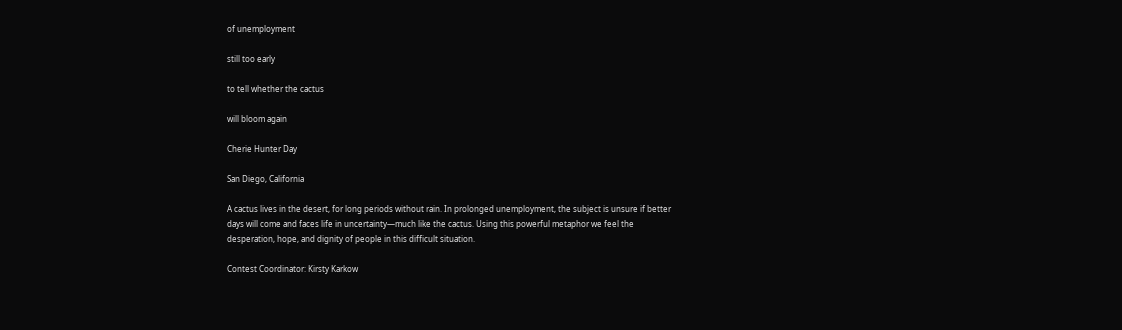of unemployment

still too early

to tell whether the cactus

will bloom again

Cherie Hunter Day

San Diego, California

A cactus lives in the desert, for long periods without rain. In prolonged unemployment, the subject is unsure if better days will come and faces life in uncertainty—much like the cactus. Using this powerful metaphor we feel the desperation, hope, and dignity of people in this difficult situation.

Contest Coordinator: Kirsty Karkow